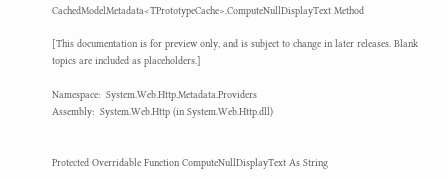CachedModelMetadata<TPrototypeCache>.ComputeNullDisplayText Method

[This documentation is for preview only, and is subject to change in later releases. Blank topics are included as placeholders.]

Namespace:  System.Web.Http.Metadata.Providers
Assembly:  System.Web.Http (in System.Web.Http.dll)


Protected Overridable Function ComputeNullDisplayText As String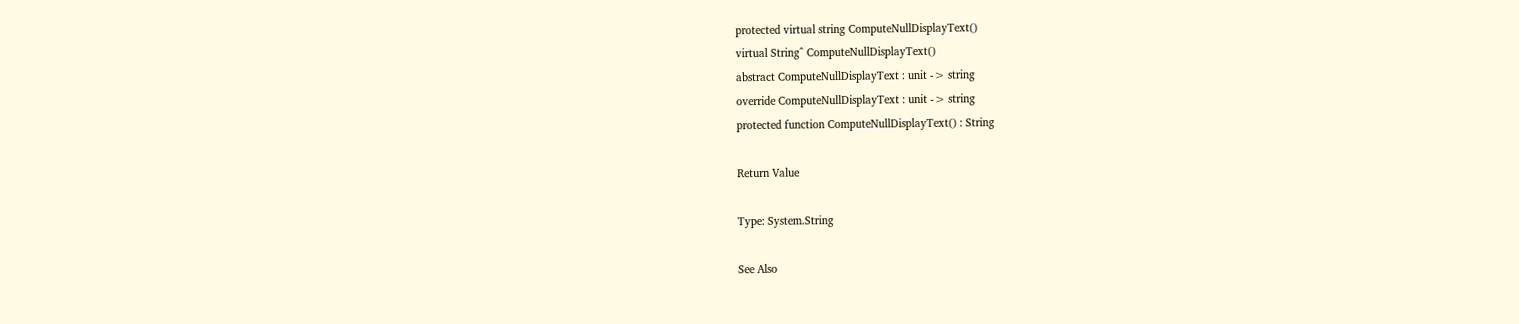protected virtual string ComputeNullDisplayText()
virtual String^ ComputeNullDisplayText()
abstract ComputeNullDisplayText : unit -> string
override ComputeNullDisplayText : unit -> string
protected function ComputeNullDisplayText() : String

Return Value

Type: System.String

See Also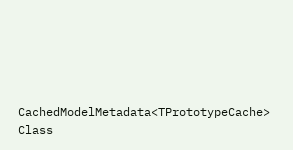CachedModelMetadata<TPrototypeCache> Class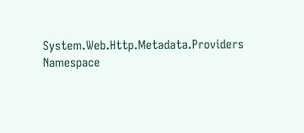System.Web.Http.Metadata.Providers Namespace